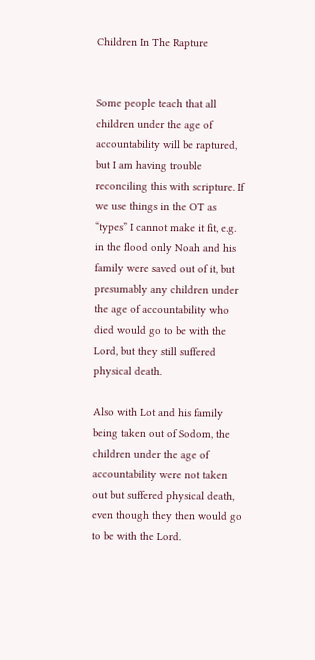Children In The Rapture


Some people teach that all children under the age of accountability will be raptured, but I am having trouble reconciling this with scripture. If we use things in the OT as “types” I cannot make it fit, e.g. in the flood only Noah and his family were saved out of it, but presumably any children under the age of accountability who died would go to be with the Lord, but they still suffered physical death.

Also with Lot and his family being taken out of Sodom, the children under the age of accountability were not taken out but suffered physical death, even though they then would go to be with the Lord.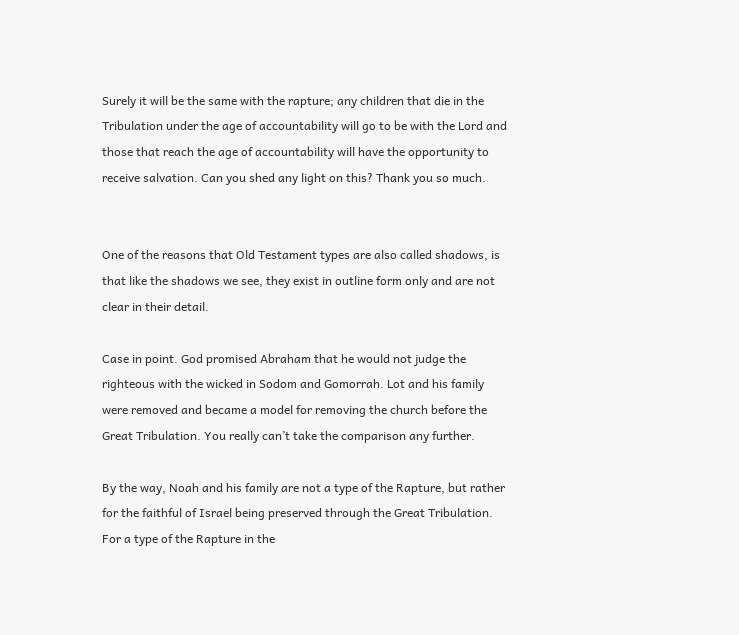Surely it will be the same with the rapture; any children that die in the Tribulation under the age of accountability will go to be with the Lord and those that reach the age of accountability will have the opportunity to receive salvation. Can you shed any light on this? Thank you so much.


One of the reasons that Old Testament types are also called shadows, is that like the shadows we see, they exist in outline form only and are not clear in their detail.

Case in point. God promised Abraham that he would not judge the righteous with the wicked in Sodom and Gomorrah. Lot and his family were removed and became a model for removing the church before the Great Tribulation. You really can’t take the comparison any further.

By the way, Noah and his family are not a type of the Rapture, but rather for the faithful of Israel being preserved through the Great Tribulation. For a type of the Rapture in the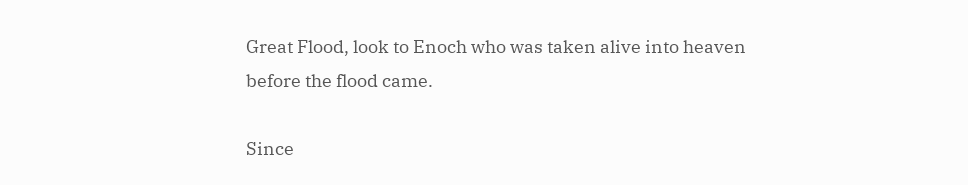Great Flood, look to Enoch who was taken alive into heaven before the flood came.

Since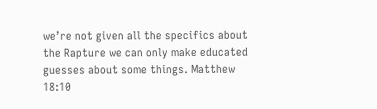we’re not given all the specifics about the Rapture we can only make educated guesses about some things. Matthew 18:10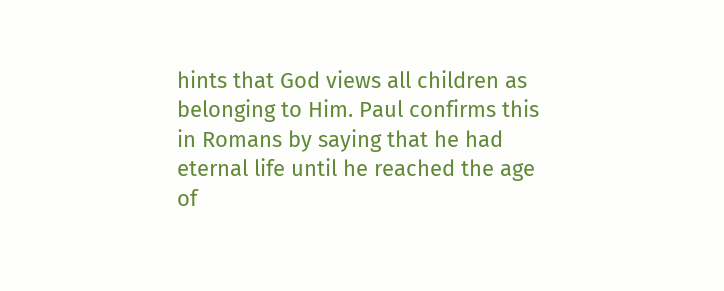hints that God views all children as belonging to Him. Paul confirms this in Romans by saying that he had eternal life until he reached the age of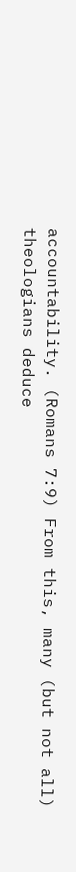accountability. (Romans 7:9) From this, many (but not all) theologians deduce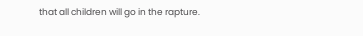that all children will go in the rapture.